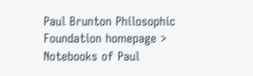Paul Brunton Philosophic Foundation homepage > Notebooks of Paul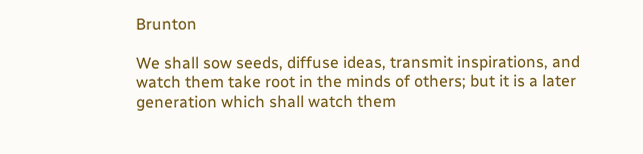Brunton

We shall sow seeds, diffuse ideas, transmit inspirations, and watch them take root in the minds of others; but it is a later generation which shall watch them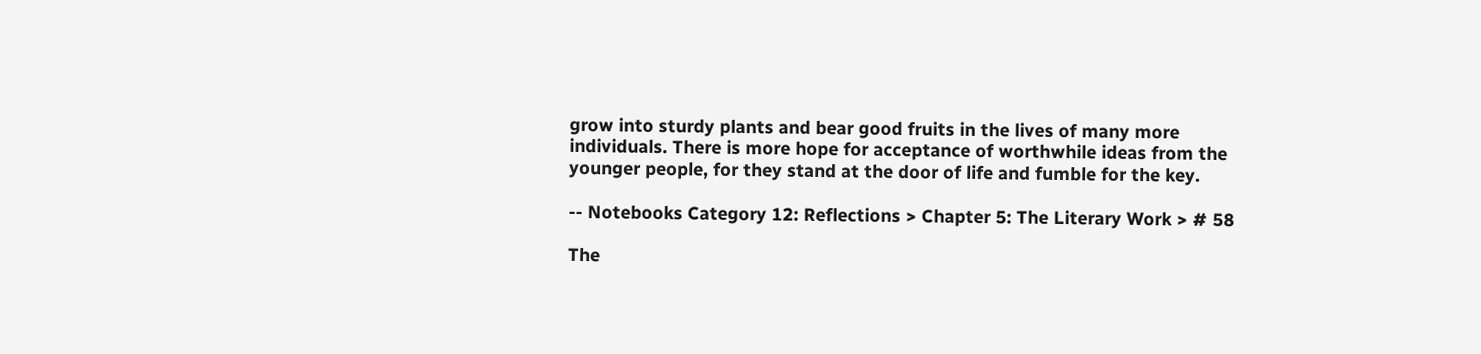grow into sturdy plants and bear good fruits in the lives of many more individuals. There is more hope for acceptance of worthwhile ideas from the younger people, for they stand at the door of life and fumble for the key.

-- Notebooks Category 12: Reflections > Chapter 5: The Literary Work > # 58

The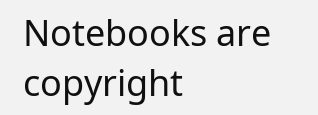Notebooks are copyright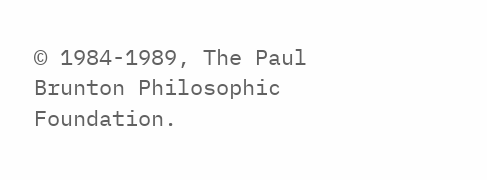© 1984-1989, The Paul Brunton Philosophic Foundation.